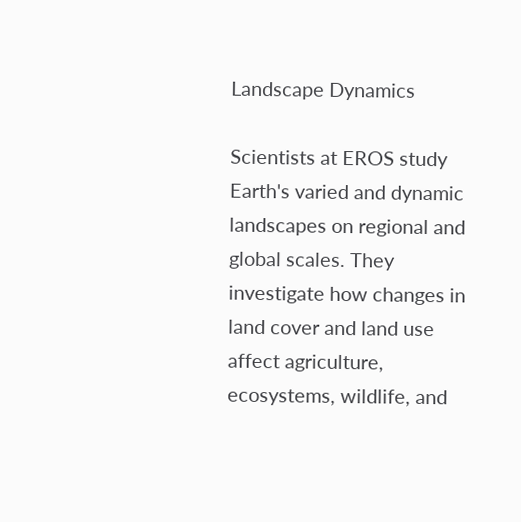Landscape Dynamics

Scientists at EROS study Earth's varied and dynamic landscapes on regional and global scales. They investigate how changes in land cover and land use affect agriculture, ecosystems, wildlife, and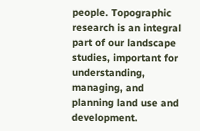people. Topographic research is an integral part of our landscape studies, important for understanding, managing, and planning land use and development.